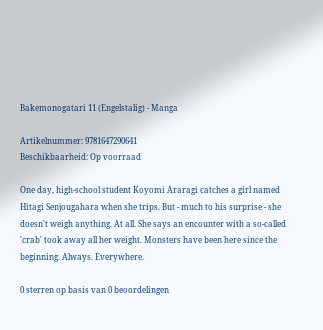Bakemonogatari 11 (Engelstalig) - Manga

Artikelnummer: 9781647290641
Beschikbaarheid: Op voorraad

One day, high-school student Koyomi Araragi catches a girl named Hitagi Senjougahara when she trips. But - much to his surprise - she doesn't weigh anything. At all. She says an encounter with a so-called 'crab' took away all her weight. Monsters have been here since the beginning. Always. Everywhere.

0 sterren op basis van 0 beoordelingen